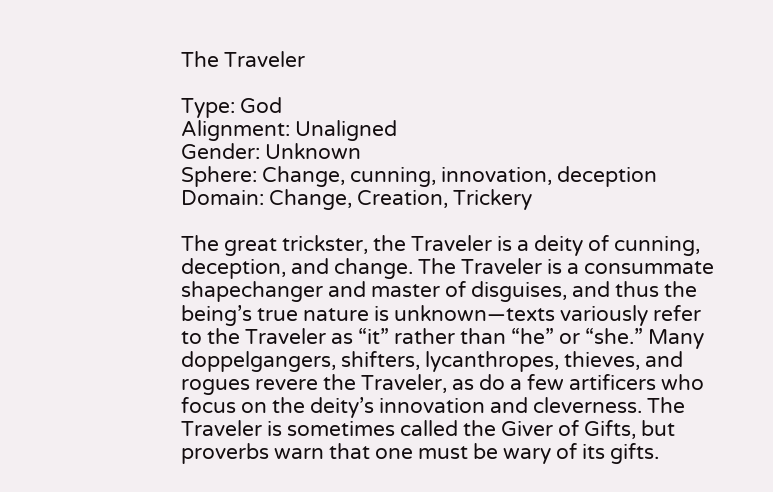The Traveler

Type: God
Alignment: Unaligned
Gender: Unknown
Sphere: Change, cunning, innovation, deception
Domain: Change, Creation, Trickery

The great trickster, the Traveler is a deity of cunning, deception, and change. The Traveler is a consummate shapechanger and master of disguises, and thus the being’s true nature is unknown—texts variously refer to the Traveler as “it” rather than “he” or “she.” Many doppelgangers, shifters, lycanthropes, thieves, and rogues revere the Traveler, as do a few artificers who focus on the deity’s innovation and cleverness. The Traveler is sometimes called the Giver of Gifts, but proverbs warn that one must be wary of its gifts.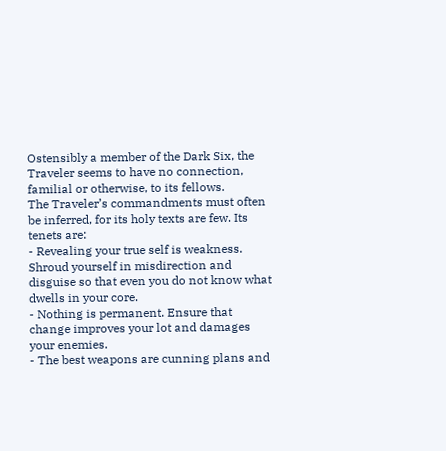Ostensibly a member of the Dark Six, the Traveler seems to have no connection, familial or otherwise, to its fellows.
The Traveler’s commandments must often be inferred, for its holy texts are few. Its tenets are:
- Revealing your true self is weakness. Shroud yourself in misdirection and disguise so that even you do not know what dwells in your core.
- Nothing is permanent. Ensure that change improves your lot and damages your enemies.
- The best weapons are cunning plans and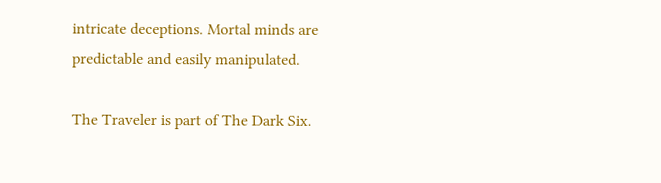intricate deceptions. Mortal minds are predictable and easily manipulated.

The Traveler is part of The Dark Six.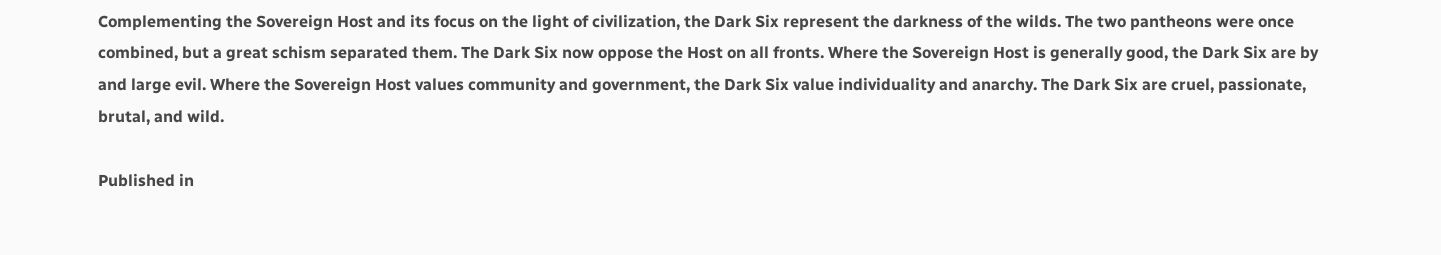Complementing the Sovereign Host and its focus on the light of civilization, the Dark Six represent the darkness of the wilds. The two pantheons were once combined, but a great schism separated them. The Dark Six now oppose the Host on all fronts. Where the Sovereign Host is generally good, the Dark Six are by and large evil. Where the Sovereign Host values community and government, the Dark Six value individuality and anarchy. The Dark Six are cruel, passionate, brutal, and wild.

Published in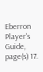Eberron Player's Guide, page(s) 17.